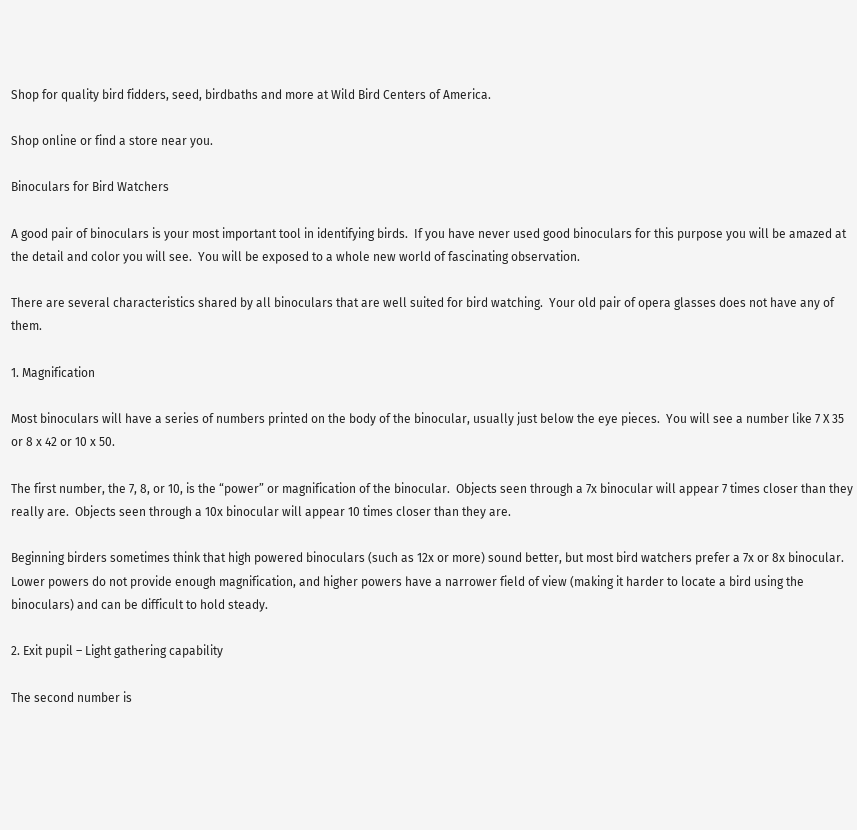Shop for quality bird fidders, seed, birdbaths and more at Wild Bird Centers of America.

Shop online or find a store near you.

Binoculars for Bird Watchers

A good pair of binoculars is your most important tool in identifying birds.  If you have never used good binoculars for this purpose you will be amazed at the detail and color you will see.  You will be exposed to a whole new world of fascinating observation.

There are several characteristics shared by all binoculars that are well suited for bird watching.  Your old pair of opera glasses does not have any of them.

1. Magnification

Most binoculars will have a series of numbers printed on the body of the binocular, usually just below the eye pieces.  You will see a number like 7 X 35 or 8 x 42 or 10 x 50.

The first number, the 7, 8, or 10, is the “power” or magnification of the binocular.  Objects seen through a 7x binocular will appear 7 times closer than they really are.  Objects seen through a 10x binocular will appear 10 times closer than they are.

Beginning birders sometimes think that high powered binoculars (such as 12x or more) sound better, but most bird watchers prefer a 7x or 8x binocular.  Lower powers do not provide enough magnification, and higher powers have a narrower field of view (making it harder to locate a bird using the binoculars) and can be difficult to hold steady.

2. Exit pupil – Light gathering capability

The second number is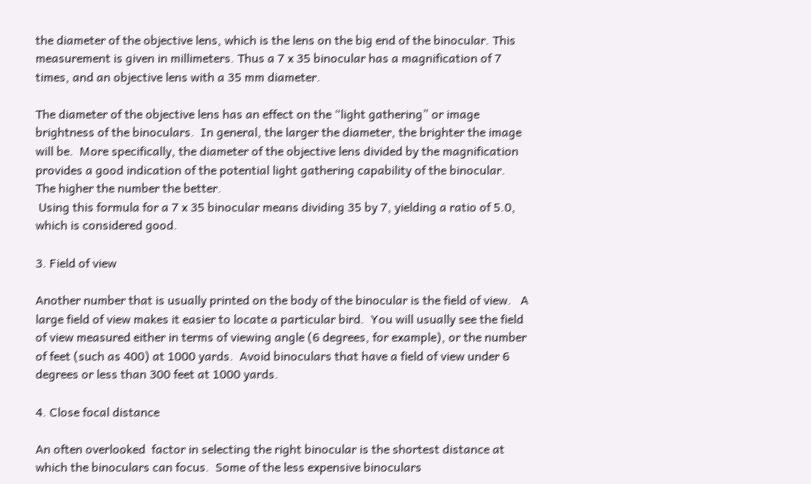the diameter of the objective lens, which is the lens on the big end of the binocular. This measurement is given in millimeters. Thus a 7 x 35 binocular has a magnification of 7 times, and an objective lens with a 35 mm diameter.

The diameter of the objective lens has an effect on the “light gathering” or image brightness of the binoculars.  In general, the larger the diameter, the brighter the image will be.  More specifically, the diameter of the objective lens divided by the magnification provides a good indication of the potential light gathering capability of the binocular.  The higher the number the better.
 Using this formula for a 7 x 35 binocular means dividing 35 by 7, yielding a ratio of 5.0, which is considered good.

3. Field of view

Another number that is usually printed on the body of the binocular is the field of view.   A large field of view makes it easier to locate a particular bird.  You will usually see the field of view measured either in terms of viewing angle (6 degrees, for example), or the number of feet (such as 400) at 1000 yards.  Avoid binoculars that have a field of view under 6 degrees or less than 300 feet at 1000 yards.

4. Close focal distance

An often overlooked  factor in selecting the right binocular is the shortest distance at which the binoculars can focus.  Some of the less expensive binoculars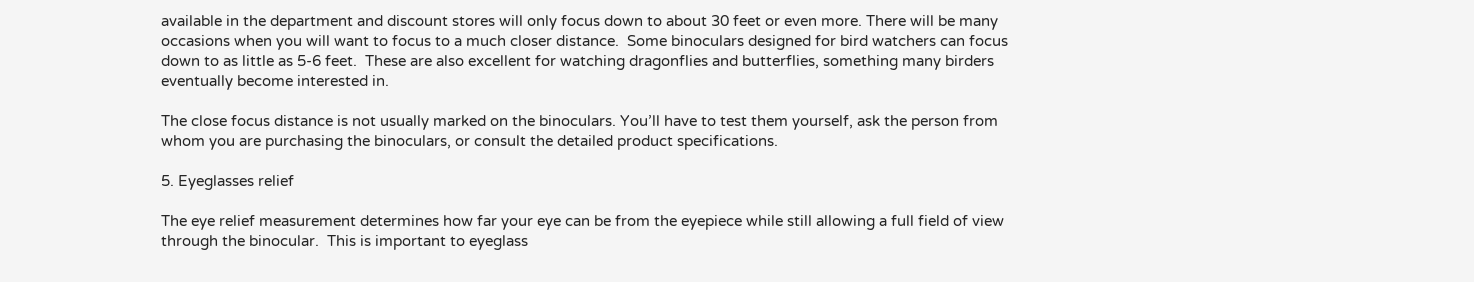available in the department and discount stores will only focus down to about 30 feet or even more. There will be many occasions when you will want to focus to a much closer distance.  Some binoculars designed for bird watchers can focus down to as little as 5-6 feet.  These are also excellent for watching dragonflies and butterflies, something many birders eventually become interested in.

The close focus distance is not usually marked on the binoculars. You’ll have to test them yourself, ask the person from whom you are purchasing the binoculars, or consult the detailed product specifications.

5. Eyeglasses relief

The eye relief measurement determines how far your eye can be from the eyepiece while still allowing a full field of view through the binocular.  This is important to eyeglass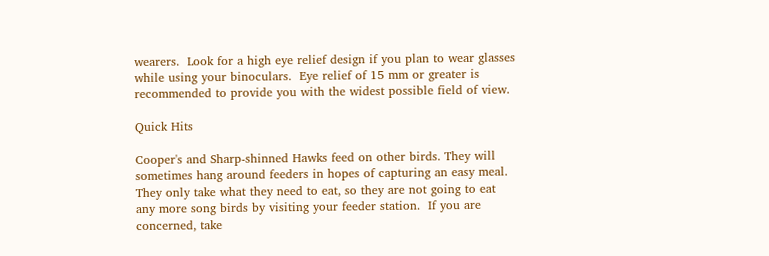wearers.  Look for a high eye relief design if you plan to wear glasses while using your binoculars.  Eye relief of 15 mm or greater is recommended to provide you with the widest possible field of view.

Quick Hits

Cooper's and Sharp-shinned Hawks feed on other birds. They will sometimes hang around feeders in hopes of capturing an easy meal.  They only take what they need to eat, so they are not going to eat any more song birds by visiting your feeder station.  If you are concerned, take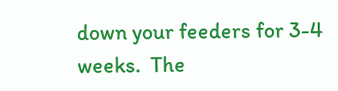down your feeders for 3-4 weeks.  The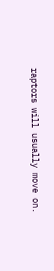raptors will usually move on.